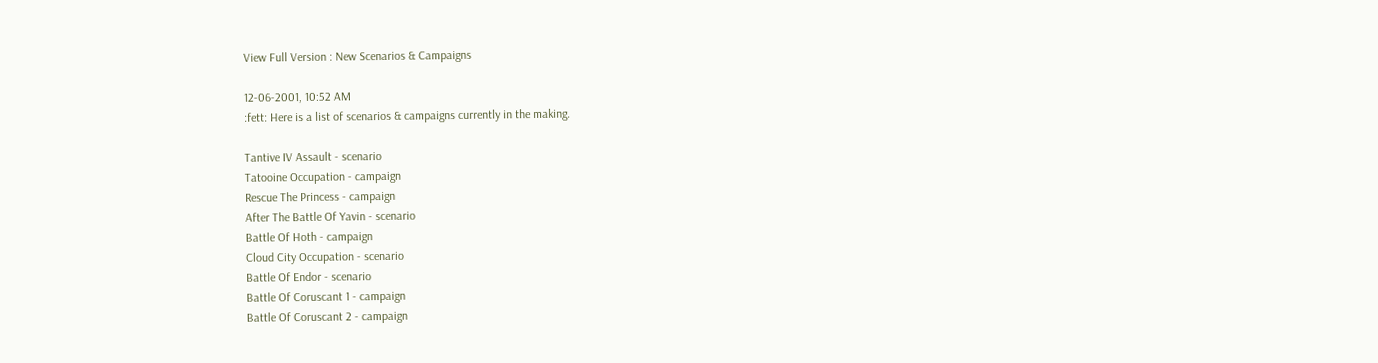View Full Version : New Scenarios & Campaigns

12-06-2001, 10:52 AM
:fett: Here is a list of scenarios & campaigns currently in the making.

Tantive IV Assault - scenario
Tatooine Occupation - campaign
Rescue The Princess - campaign
After The Battle Of Yavin - scenario
Battle Of Hoth - campaign
Cloud City Occupation - scenario
Battle Of Endor - scenario
Battle Of Coruscant 1 - campaign
Battle Of Coruscant 2 - campaign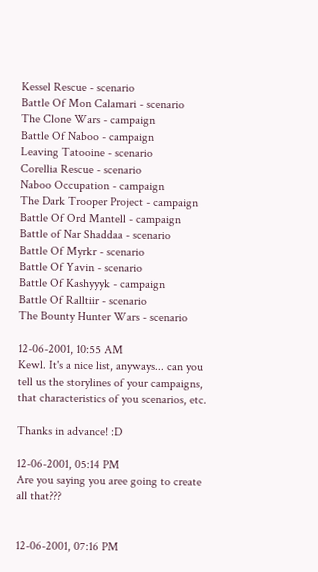Kessel Rescue - scenario
Battle Of Mon Calamari - scenario
The Clone Wars - campaign
Battle Of Naboo - campaign
Leaving Tatooine - scenario
Corellia Rescue - scenario
Naboo Occupation - campaign
The Dark Trooper Project - campaign
Battle Of Ord Mantell - campaign
Battle of Nar Shaddaa - scenario
Battle Of Myrkr - scenario
Battle Of Yavin - scenario
Battle Of Kashyyyk - campaign
Battle Of Ralltiir - scenario
The Bounty Hunter Wars - scenario

12-06-2001, 10:55 AM
Kewl. It's a nice list, anyways... can you tell us the storylines of your campaigns, that characteristics of you scenarios, etc.

Thanks in advance! :D

12-06-2001, 05:14 PM
Are you saying you aree going to create all that???


12-06-2001, 07:16 PM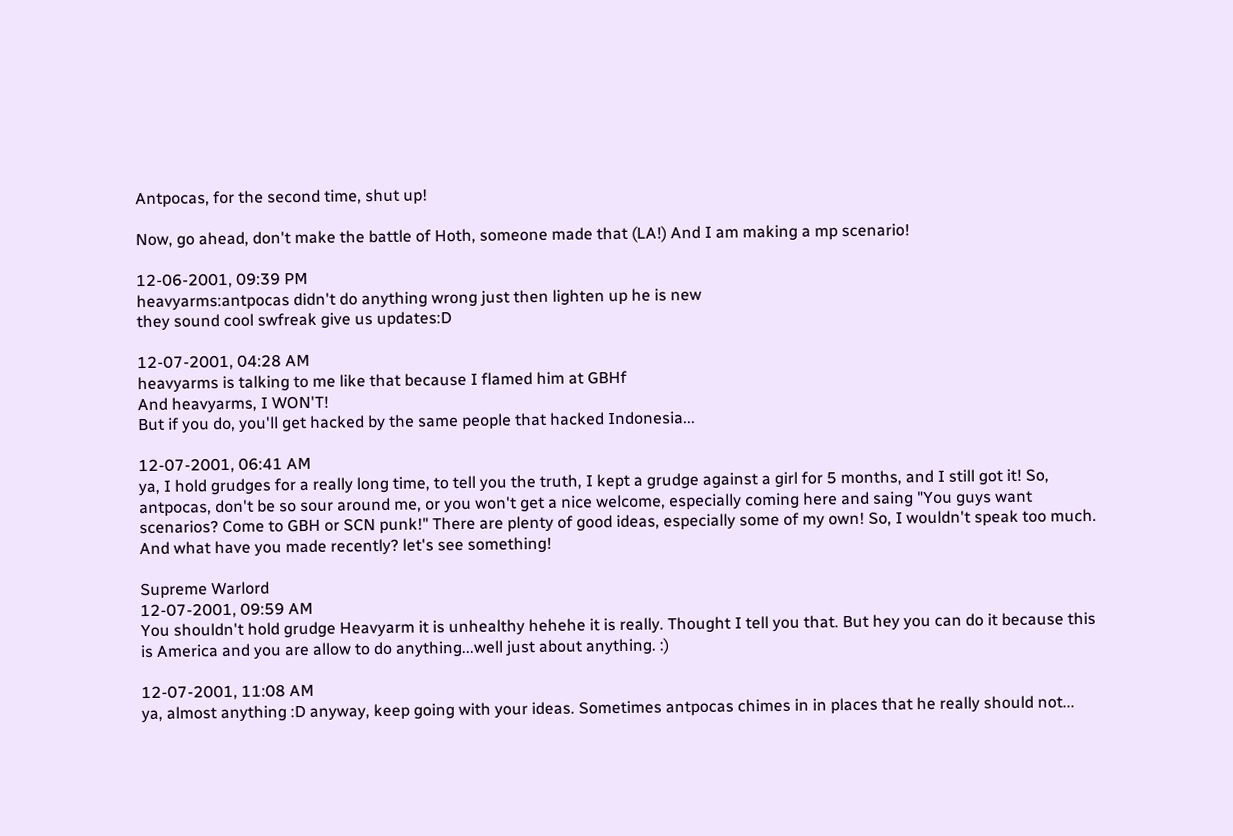Antpocas, for the second time, shut up!

Now, go ahead, don't make the battle of Hoth, someone made that (LA!) And I am making a mp scenario!

12-06-2001, 09:39 PM
heavyarms:antpocas didn't do anything wrong just then lighten up he is new
they sound cool swfreak give us updates:D

12-07-2001, 04:28 AM
heavyarms is talking to me like that because I flamed him at GBHf
And heavyarms, I WON'T!
But if you do, you'll get hacked by the same people that hacked Indonesia...

12-07-2001, 06:41 AM
ya, I hold grudges for a really long time, to tell you the truth, I kept a grudge against a girl for 5 months, and I still got it! So, antpocas, don't be so sour around me, or you won't get a nice welcome, especially coming here and saing "You guys want scenarios? Come to GBH or SCN punk!" There are plenty of good ideas, especially some of my own! So, I wouldn't speak too much. And what have you made recently? let's see something!

Supreme Warlord
12-07-2001, 09:59 AM
You shouldn't hold grudge Heavyarm it is unhealthy hehehe it is really. Thought I tell you that. But hey you can do it because this is America and you are allow to do anything...well just about anything. :)

12-07-2001, 11:08 AM
ya, almost anything :D anyway, keep going with your ideas. Sometimes antpocas chimes in in places that he really should not...